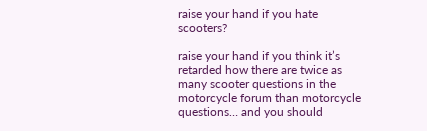raise your hand if you hate scooters?

raise your hand if you think it’s retarded how there are twice as many scooter questions in the motorcycle forum than motorcycle questions… and you should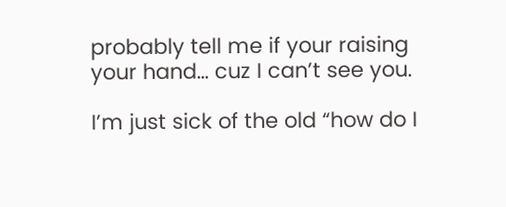probably tell me if your raising your hand… cuz I can’t see you.

I’m just sick of the old “how do I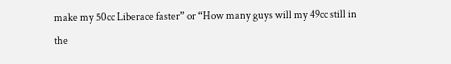make my 50cc Liberace faster” or “How many guys will my 49cc still in the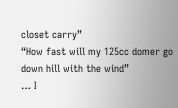closet carry”
“How fast will my 125cc domer go down hill with the wind”
… I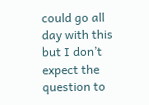could go all day with this but I don’t expect the question to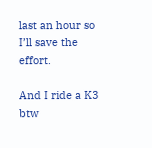last an hour so I’ll save the effort.

And I ride a K3 btw